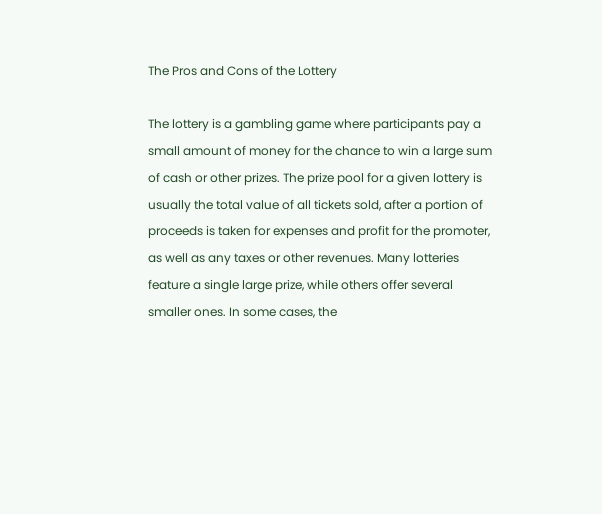The Pros and Cons of the Lottery

The lottery is a gambling game where participants pay a small amount of money for the chance to win a large sum of cash or other prizes. The prize pool for a given lottery is usually the total value of all tickets sold, after a portion of proceeds is taken for expenses and profit for the promoter, as well as any taxes or other revenues. Many lotteries feature a single large prize, while others offer several smaller ones. In some cases, the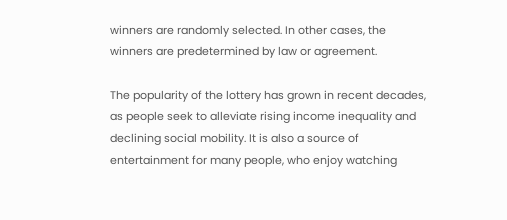winners are randomly selected. In other cases, the winners are predetermined by law or agreement.

The popularity of the lottery has grown in recent decades, as people seek to alleviate rising income inequality and declining social mobility. It is also a source of entertainment for many people, who enjoy watching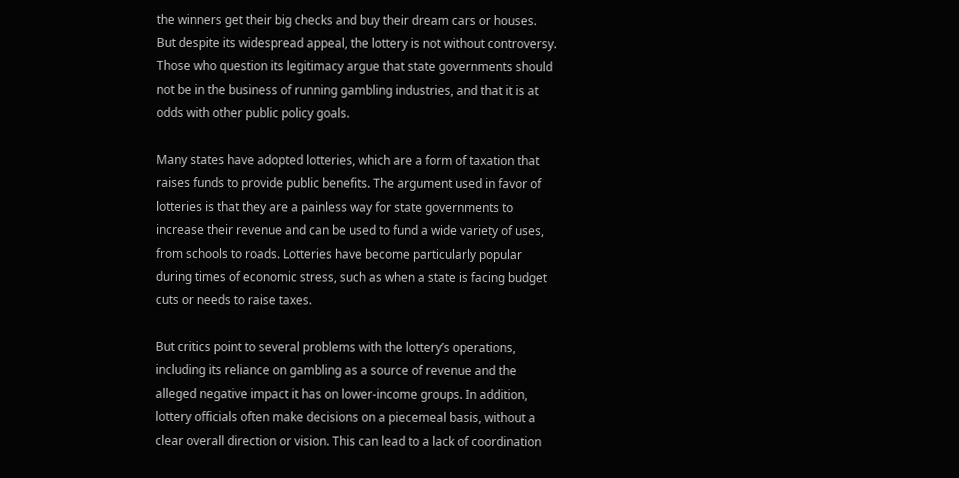the winners get their big checks and buy their dream cars or houses. But despite its widespread appeal, the lottery is not without controversy. Those who question its legitimacy argue that state governments should not be in the business of running gambling industries, and that it is at odds with other public policy goals.

Many states have adopted lotteries, which are a form of taxation that raises funds to provide public benefits. The argument used in favor of lotteries is that they are a painless way for state governments to increase their revenue and can be used to fund a wide variety of uses, from schools to roads. Lotteries have become particularly popular during times of economic stress, such as when a state is facing budget cuts or needs to raise taxes.

But critics point to several problems with the lottery’s operations, including its reliance on gambling as a source of revenue and the alleged negative impact it has on lower-income groups. In addition, lottery officials often make decisions on a piecemeal basis, without a clear overall direction or vision. This can lead to a lack of coordination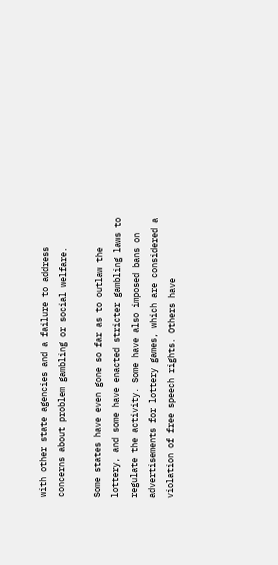with other state agencies and a failure to address concerns about problem gambling or social welfare.

Some states have even gone so far as to outlaw the lottery, and some have enacted stricter gambling laws to regulate the activity. Some have also imposed bans on advertisements for lottery games, which are considered a violation of free speech rights. Others have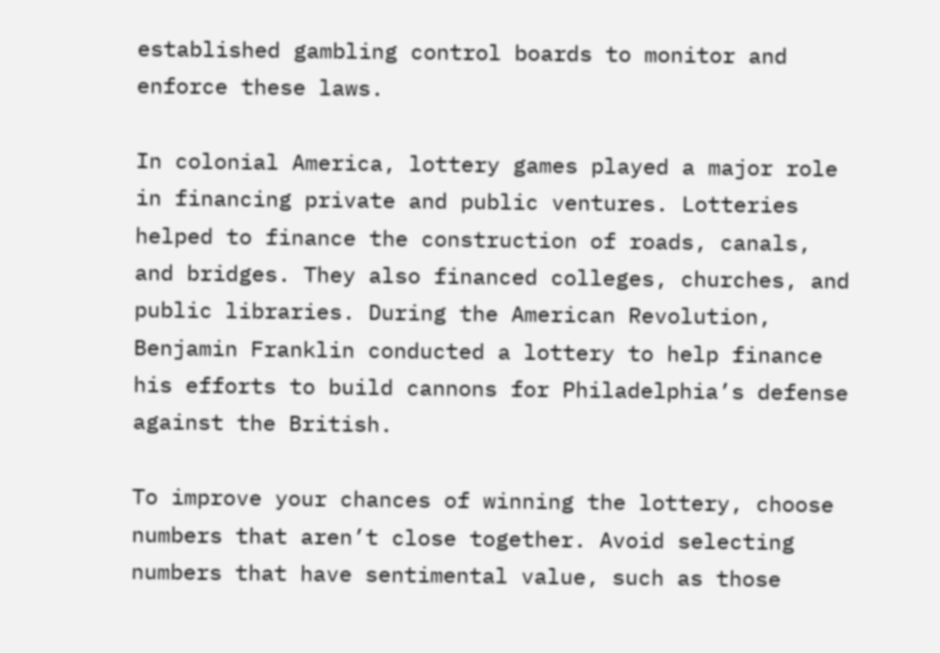established gambling control boards to monitor and enforce these laws.

In colonial America, lottery games played a major role in financing private and public ventures. Lotteries helped to finance the construction of roads, canals, and bridges. They also financed colleges, churches, and public libraries. During the American Revolution, Benjamin Franklin conducted a lottery to help finance his efforts to build cannons for Philadelphia’s defense against the British.

To improve your chances of winning the lottery, choose numbers that aren’t close together. Avoid selecting numbers that have sentimental value, such as those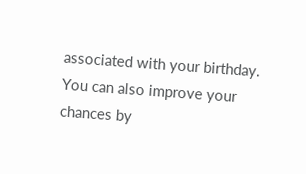associated with your birthday. You can also improve your chances by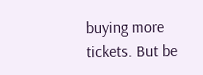buying more tickets. But be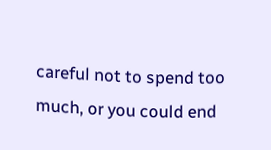careful not to spend too much, or you could end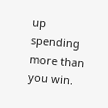up spending more than you win.